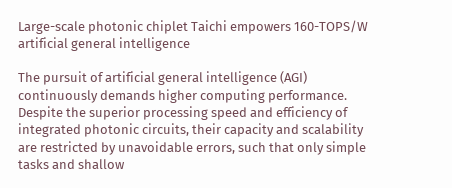Large-scale photonic chiplet Taichi empowers 160-TOPS/W artificial general intelligence

The pursuit of artificial general intelligence (AGI) continuously demands higher computing performance. Despite the superior processing speed and efficiency of integrated photonic circuits, their capacity and scalability are restricted by unavoidable errors, such that only simple tasks and shallow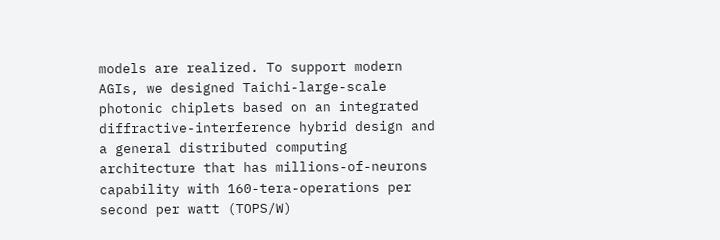models are realized. To support modern AGIs, we designed Taichi-large-scale photonic chiplets based on an integrated diffractive-interference hybrid design and a general distributed computing architecture that has millions-of-neurons capability with 160-tera-operations per second per watt (TOPS/W)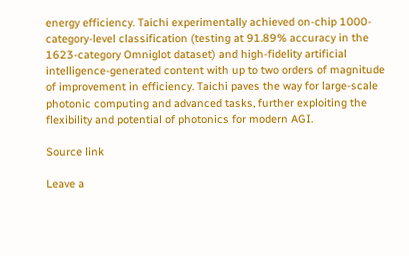energy efficiency. Taichi experimentally achieved on-chip 1000-category-level classification (testing at 91.89% accuracy in the 1623-category Omniglot dataset) and high-fidelity artificial intelligence-generated content with up to two orders of magnitude of improvement in efficiency. Taichi paves the way for large-scale photonic computing and advanced tasks, further exploiting the flexibility and potential of photonics for modern AGI.

Source link

Leave a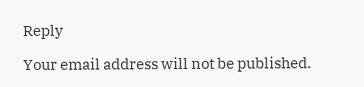Reply

Your email address will not be published.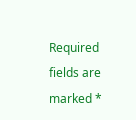Required fields are marked *